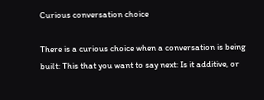Curious conversation choice

There is a curious choice when a conversation is being built: This that you want to say next: Is it additive, or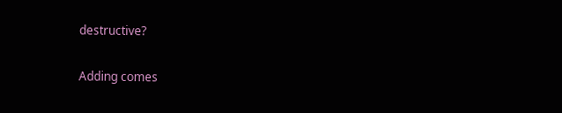destructive?

Adding comes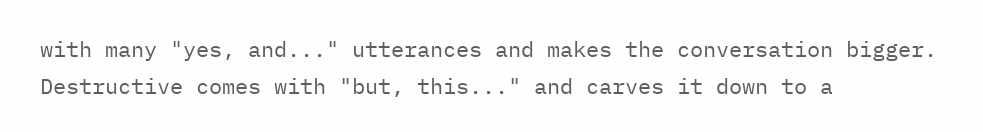with many "yes, and..." utterances and makes the conversation bigger. Destructive comes with "but, this..." and carves it down to a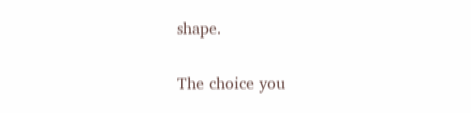shape.

The choice you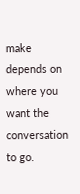make depends on where you want the conversation to go.